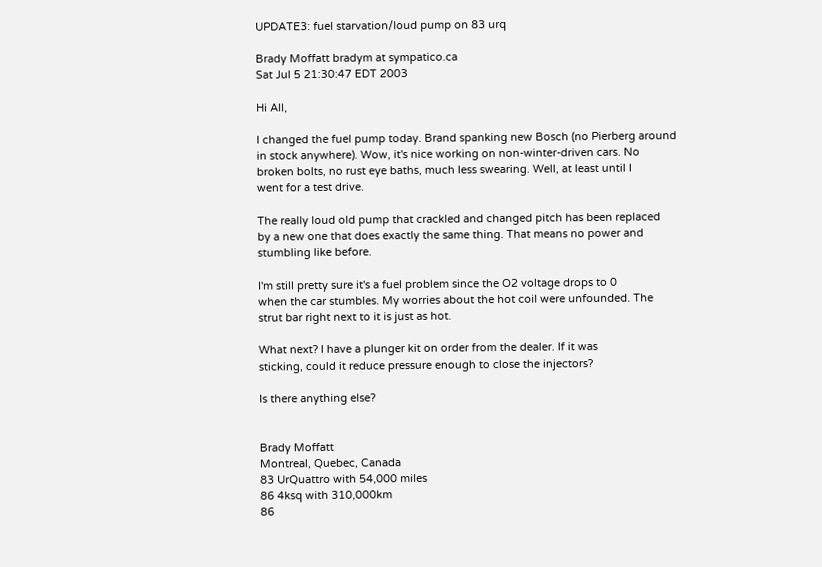UPDATE3: fuel starvation/loud pump on 83 urq

Brady Moffatt bradym at sympatico.ca
Sat Jul 5 21:30:47 EDT 2003

Hi All,

I changed the fuel pump today. Brand spanking new Bosch (no Pierberg around
in stock anywhere). Wow, it's nice working on non-winter-driven cars. No
broken bolts, no rust eye baths, much less swearing. Well, at least until I
went for a test drive.

The really loud old pump that crackled and changed pitch has been replaced
by a new one that does exactly the same thing. That means no power and
stumbling like before.

I'm still pretty sure it's a fuel problem since the O2 voltage drops to 0
when the car stumbles. My worries about the hot coil were unfounded. The
strut bar right next to it is just as hot.

What next? I have a plunger kit on order from the dealer. If it was
sticking, could it reduce pressure enough to close the injectors?

Is there anything else?


Brady Moffatt
Montreal, Quebec, Canada
83 UrQuattro with 54,000 miles
86 4ksq with 310,000km
86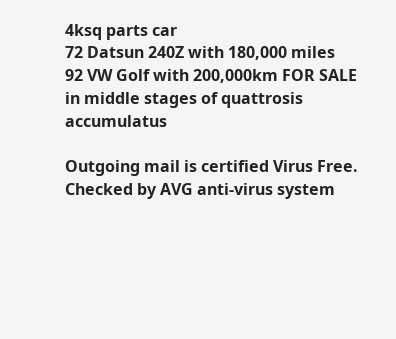4ksq parts car
72 Datsun 240Z with 180,000 miles
92 VW Golf with 200,000km FOR SALE
in middle stages of quattrosis accumulatus

Outgoing mail is certified Virus Free.
Checked by AVG anti-virus system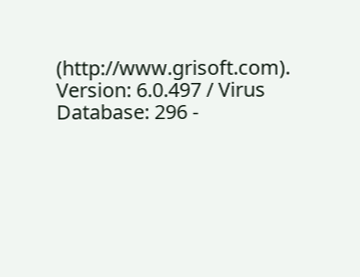(http://www.grisoft.com).
Version: 6.0.497 / Virus Database: 296 -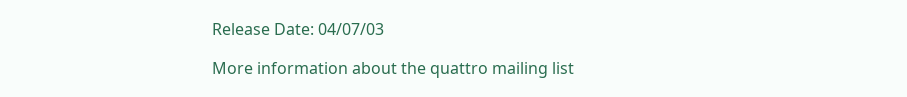Release Date: 04/07/03

More information about the quattro mailing list